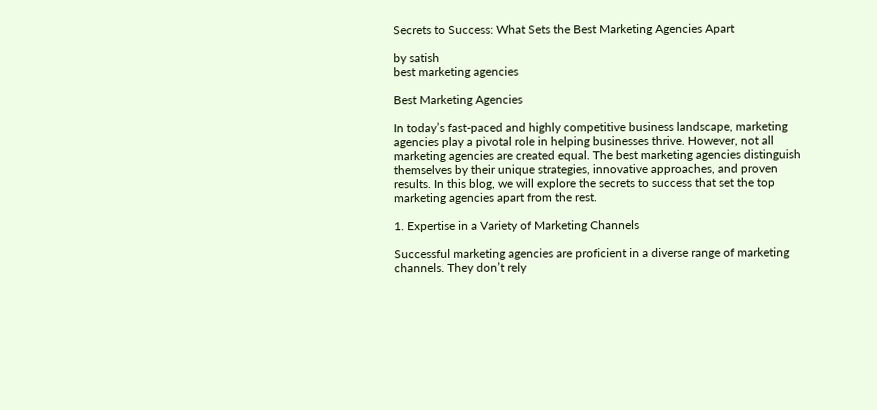Secrets to Success: What Sets the Best Marketing Agencies Apart

by satish
best marketing agencies

Best Marketing Agencies

In today’s fast-paced and highly competitive business landscape, marketing agencies play a pivotal role in helping businesses thrive. However, not all marketing agencies are created equal. The best marketing agencies distinguish themselves by their unique strategies, innovative approaches, and proven results. In this blog, we will explore the secrets to success that set the top marketing agencies apart from the rest.

1. Expertise in a Variety of Marketing Channels

Successful marketing agencies are proficient in a diverse range of marketing channels. They don’t rely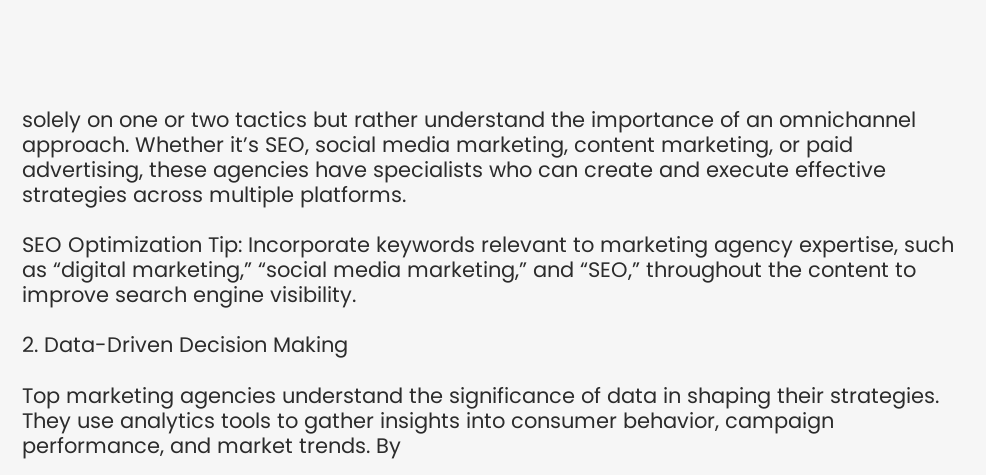solely on one or two tactics but rather understand the importance of an omnichannel approach. Whether it’s SEO, social media marketing, content marketing, or paid advertising, these agencies have specialists who can create and execute effective strategies across multiple platforms.

SEO Optimization Tip: Incorporate keywords relevant to marketing agency expertise, such as “digital marketing,” “social media marketing,” and “SEO,” throughout the content to improve search engine visibility.

2. Data-Driven Decision Making

Top marketing agencies understand the significance of data in shaping their strategies. They use analytics tools to gather insights into consumer behavior, campaign performance, and market trends. By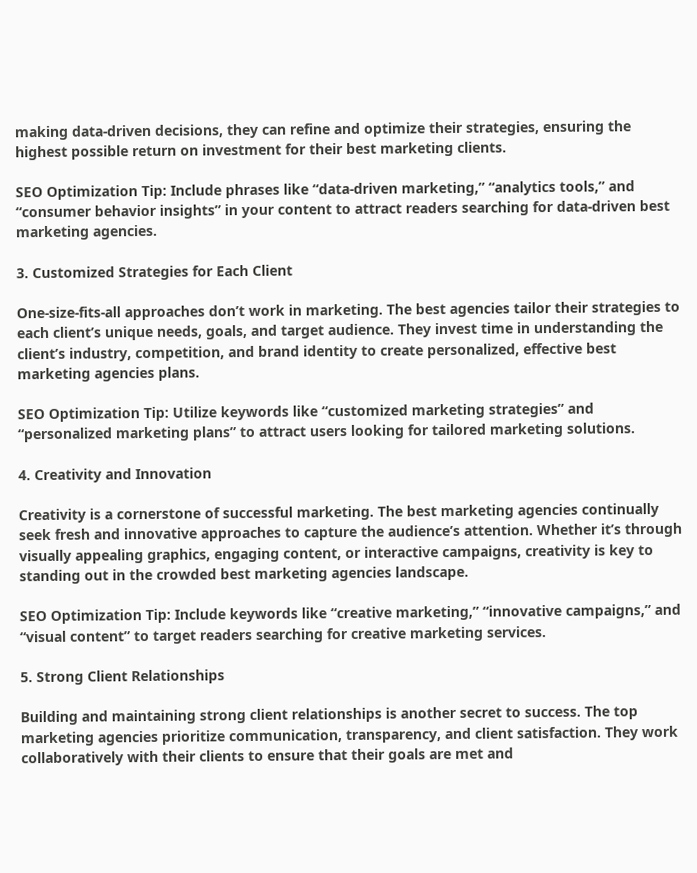making data-driven decisions, they can refine and optimize their strategies, ensuring the highest possible return on investment for their best marketing clients.

SEO Optimization Tip: Include phrases like “data-driven marketing,” “analytics tools,” and “consumer behavior insights” in your content to attract readers searching for data-driven best marketing agencies.

3. Customized Strategies for Each Client

One-size-fits-all approaches don’t work in marketing. The best agencies tailor their strategies to each client’s unique needs, goals, and target audience. They invest time in understanding the client’s industry, competition, and brand identity to create personalized, effective best marketing agencies plans.

SEO Optimization Tip: Utilize keywords like “customized marketing strategies” and “personalized marketing plans” to attract users looking for tailored marketing solutions.

4. Creativity and Innovation

Creativity is a cornerstone of successful marketing. The best marketing agencies continually seek fresh and innovative approaches to capture the audience’s attention. Whether it’s through visually appealing graphics, engaging content, or interactive campaigns, creativity is key to standing out in the crowded best marketing agencies landscape.

SEO Optimization Tip: Include keywords like “creative marketing,” “innovative campaigns,” and “visual content” to target readers searching for creative marketing services.

5. Strong Client Relationships

Building and maintaining strong client relationships is another secret to success. The top marketing agencies prioritize communication, transparency, and client satisfaction. They work collaboratively with their clients to ensure that their goals are met and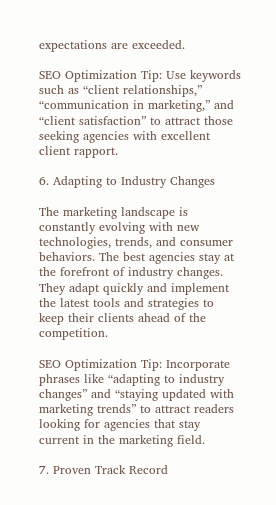expectations are exceeded.

SEO Optimization Tip: Use keywords such as “client relationships,” “communication in marketing,” and “client satisfaction” to attract those seeking agencies with excellent client rapport.

6. Adapting to Industry Changes

The marketing landscape is constantly evolving with new technologies, trends, and consumer behaviors. The best agencies stay at the forefront of industry changes. They adapt quickly and implement the latest tools and strategies to keep their clients ahead of the competition.

SEO Optimization Tip: Incorporate phrases like “adapting to industry changes” and “staying updated with marketing trends” to attract readers looking for agencies that stay current in the marketing field.

7. Proven Track Record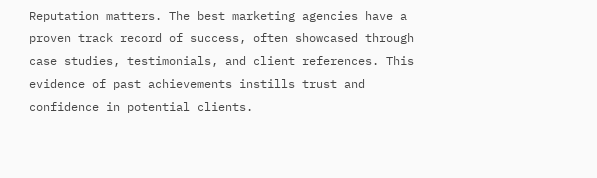Reputation matters. The best marketing agencies have a proven track record of success, often showcased through case studies, testimonials, and client references. This evidence of past achievements instills trust and confidence in potential clients.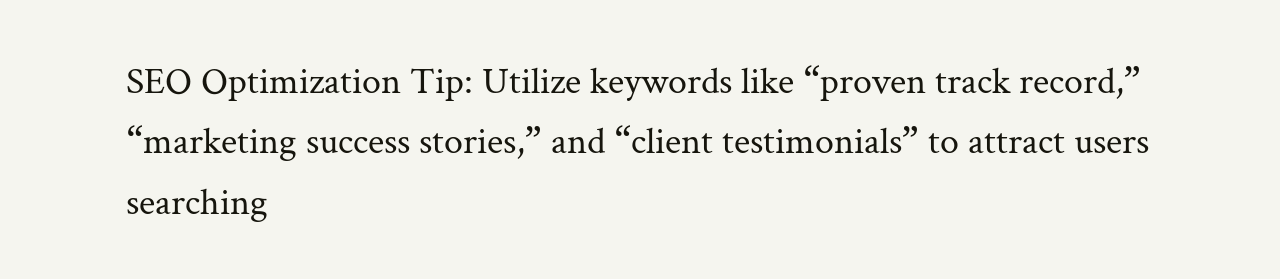SEO Optimization Tip: Utilize keywords like “proven track record,” “marketing success stories,” and “client testimonials” to attract users searching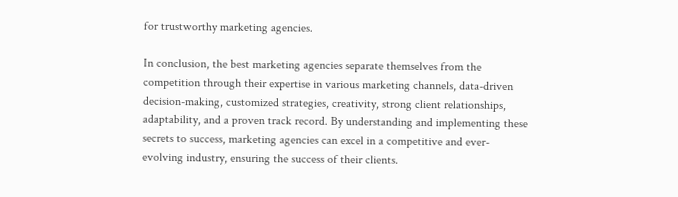for trustworthy marketing agencies.

In conclusion, the best marketing agencies separate themselves from the competition through their expertise in various marketing channels, data-driven decision-making, customized strategies, creativity, strong client relationships, adaptability, and a proven track record. By understanding and implementing these secrets to success, marketing agencies can excel in a competitive and ever-evolving industry, ensuring the success of their clients.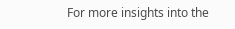For more insights into the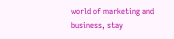world of marketing and business, stay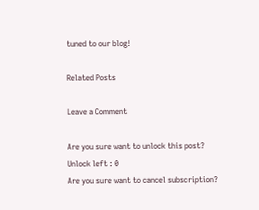tuned to our blog!

Related Posts

Leave a Comment

Are you sure want to unlock this post?
Unlock left : 0
Are you sure want to cancel subscription?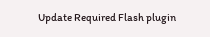Update Required Flash plugin